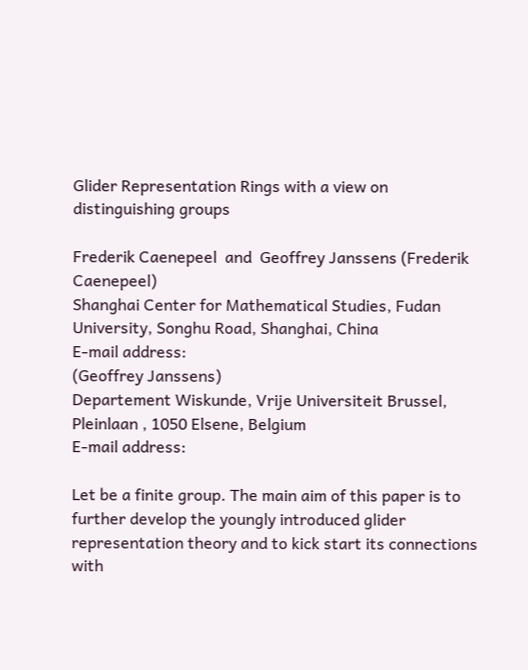Glider Representation Rings with a view on distinguishing groups

Frederik Caenepeel  and  Geoffrey Janssens (Frederik Caenepeel)
Shanghai Center for Mathematical Studies, Fudan University, Songhu Road, Shanghai, China
E-mail address:
(Geoffrey Janssens)
Departement Wiskunde, Vrije Universiteit Brussel, Pleinlaan , 1050 Elsene, Belgium
E-mail address:

Let be a finite group. The main aim of this paper is to further develop the youngly introduced glider representation theory and to kick start its connections with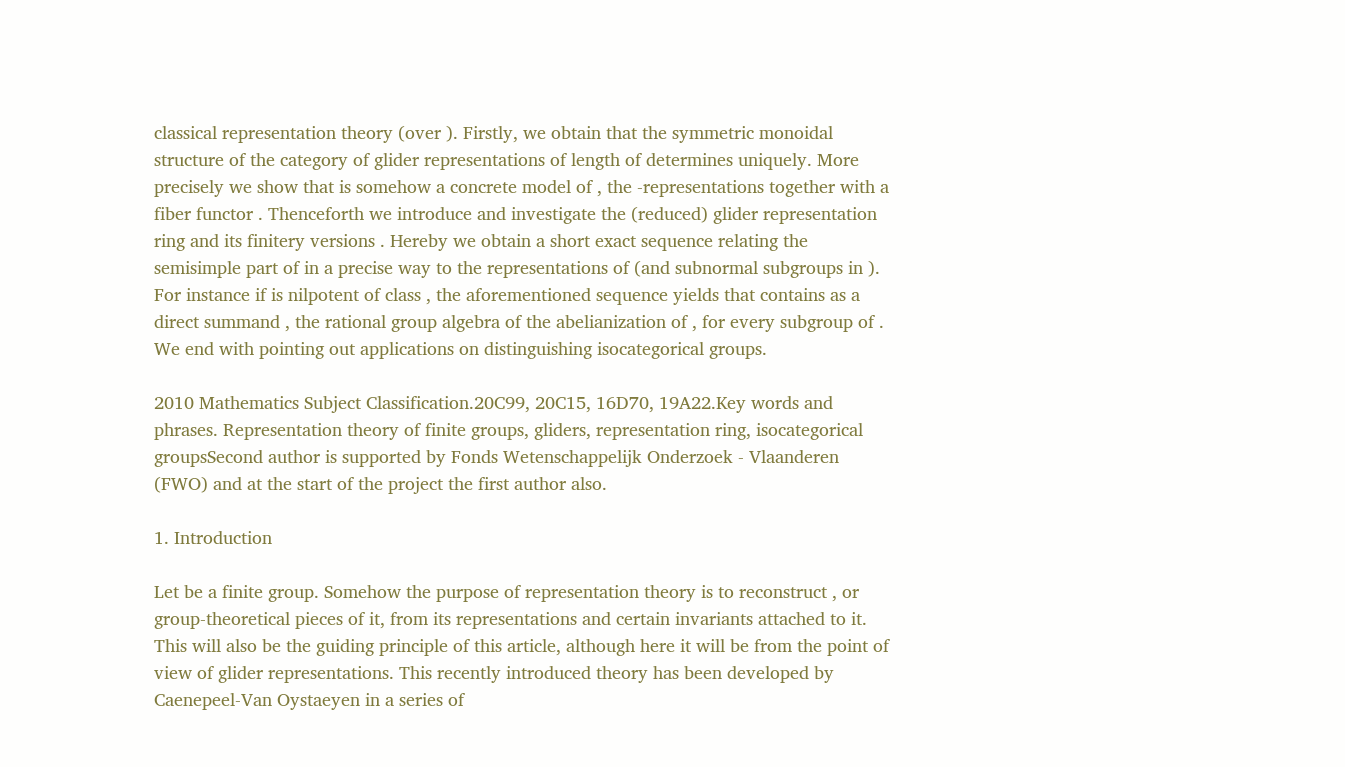classical representation theory (over ). Firstly, we obtain that the symmetric monoidal structure of the category of glider representations of length of determines uniquely. More precisely we show that is somehow a concrete model of , the -representations together with a fiber functor . Thenceforth we introduce and investigate the (reduced) glider representation ring and its finitery versions . Hereby we obtain a short exact sequence relating the semisimple part of in a precise way to the representations of (and subnormal subgroups in ). For instance if is nilpotent of class , the aforementioned sequence yields that contains as a direct summand , the rational group algebra of the abelianization of , for every subgroup of . We end with pointing out applications on distinguishing isocategorical groups.

2010 Mathematics Subject Classification.20C99, 20C15, 16D70, 19A22.Key words and phrases. Representation theory of finite groups, gliders, representation ring, isocategorical groupsSecond author is supported by Fonds Wetenschappelijk Onderzoek - Vlaanderen (FWO) and at the start of the project the first author also.

1. Introduction

Let be a finite group. Somehow the purpose of representation theory is to reconstruct , or group-theoretical pieces of it, from its representations and certain invariants attached to it. This will also be the guiding principle of this article, although here it will be from the point of view of glider representations. This recently introduced theory has been developed by Caenepeel-Van Oystaeyen in a series of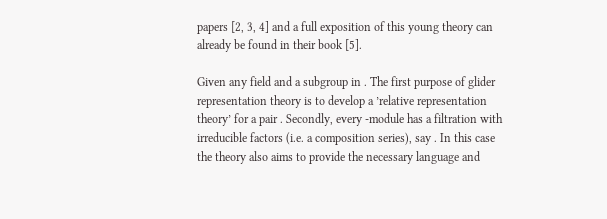papers [2, 3, 4] and a full exposition of this young theory can already be found in their book [5].

Given any field and a subgroup in . The first purpose of glider representation theory is to develop a ’relative representation theory’ for a pair . Secondly, every -module has a filtration with irreducible factors (i.e. a composition series), say . In this case the theory also aims to provide the necessary language and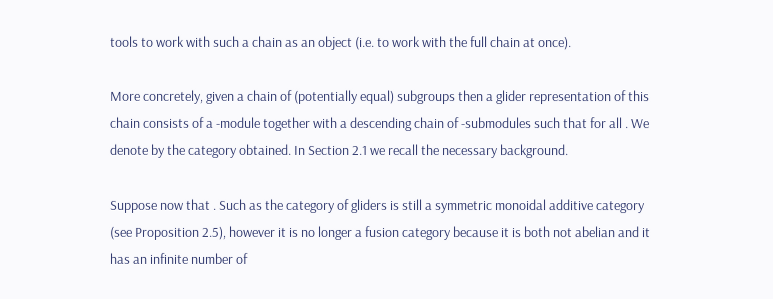tools to work with such a chain as an object (i.e. to work with the full chain at once).

More concretely, given a chain of (potentially equal) subgroups then a glider representation of this chain consists of a -module together with a descending chain of -submodules such that for all . We denote by the category obtained. In Section 2.1 we recall the necessary background.

Suppose now that . Such as the category of gliders is still a symmetric monoidal additive category (see Proposition 2.5), however it is no longer a fusion category because it is both not abelian and it has an infinite number of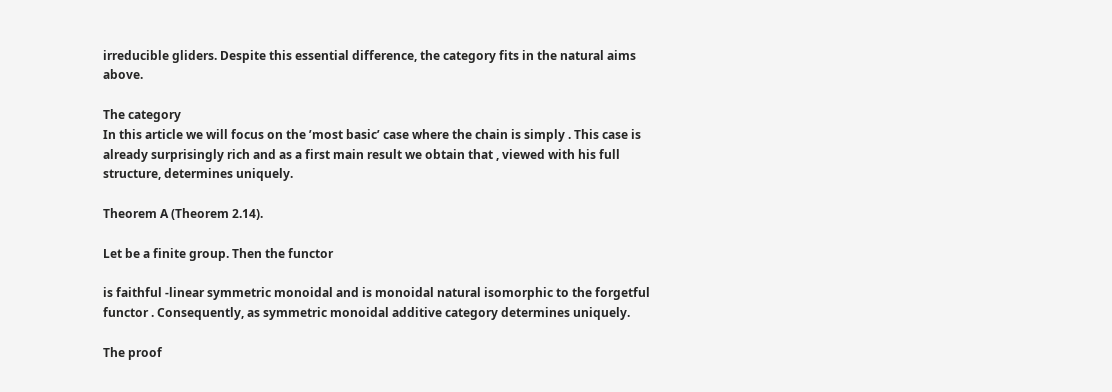irreducible gliders. Despite this essential difference, the category fits in the natural aims above.

The category
In this article we will focus on the ’most basic’ case where the chain is simply . This case is already surprisingly rich and as a first main result we obtain that , viewed with his full structure, determines uniquely.

Theorem A (Theorem 2.14).

Let be a finite group. Then the functor

is faithful -linear symmetric monoidal and is monoidal natural isomorphic to the forgetful functor . Consequently, as symmetric monoidal additive category determines uniquely.

The proof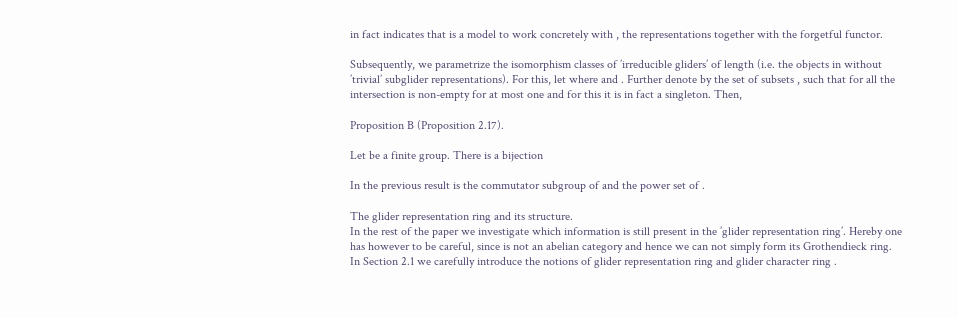in fact indicates that is a model to work concretely with , the representations together with the forgetful functor.

Subsequently, we parametrize the isomorphism classes of ’irreducible gliders’ of length (i.e. the objects in without ’trivial’ subglider representations). For this, let where and . Further denote by the set of subsets , such that for all the intersection is non-empty for at most one and for this it is in fact a singleton. Then,

Proposition B (Proposition 2.17).

Let be a finite group. There is a bijection

In the previous result is the commutator subgroup of and the power set of .

The glider representation ring and its structure.
In the rest of the paper we investigate which information is still present in the ’glider representation ring’. Hereby one has however to be careful, since is not an abelian category and hence we can not simply form its Grothendieck ring. In Section 2.1 we carefully introduce the notions of glider representation ring and glider character ring .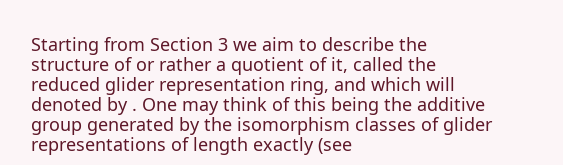Starting from Section 3 we aim to describe the structure of or rather a quotient of it, called the reduced glider representation ring, and which will denoted by . One may think of this being the additive group generated by the isomorphism classes of glider representations of length exactly (see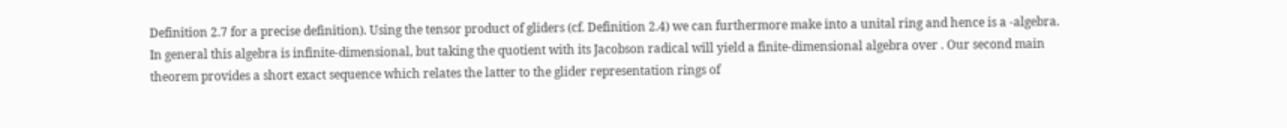Definition 2.7 for a precise definition). Using the tensor product of gliders (cf. Definition 2.4) we can furthermore make into a unital ring and hence is a -algebra. In general this algebra is infinite-dimensional, but taking the quotient with its Jacobson radical will yield a finite-dimensional algebra over . Our second main theorem provides a short exact sequence which relates the latter to the glider representation rings of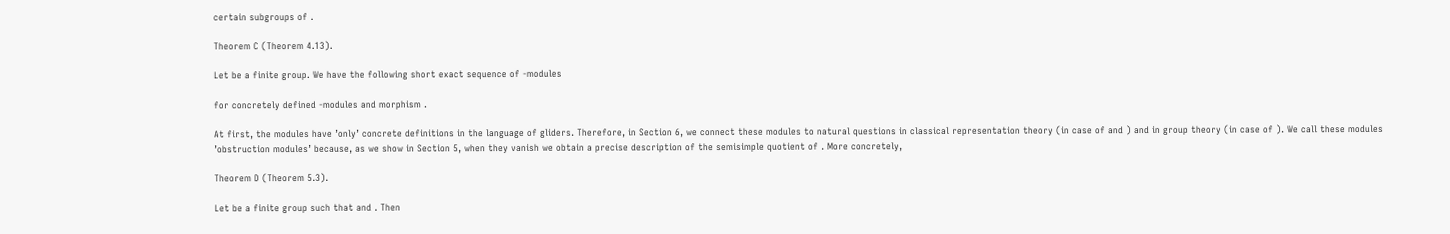certain subgroups of .

Theorem C (Theorem 4.13).

Let be a finite group. We have the following short exact sequence of -modules

for concretely defined -modules and morphism .

At first, the modules have ’only’ concrete definitions in the language of gliders. Therefore, in Section 6, we connect these modules to natural questions in classical representation theory (in case of and ) and in group theory (in case of ). We call these modules ’obstruction modules’ because, as we show in Section 5, when they vanish we obtain a precise description of the semisimple quotient of . More concretely,

Theorem D (Theorem 5.3).

Let be a finite group such that and . Then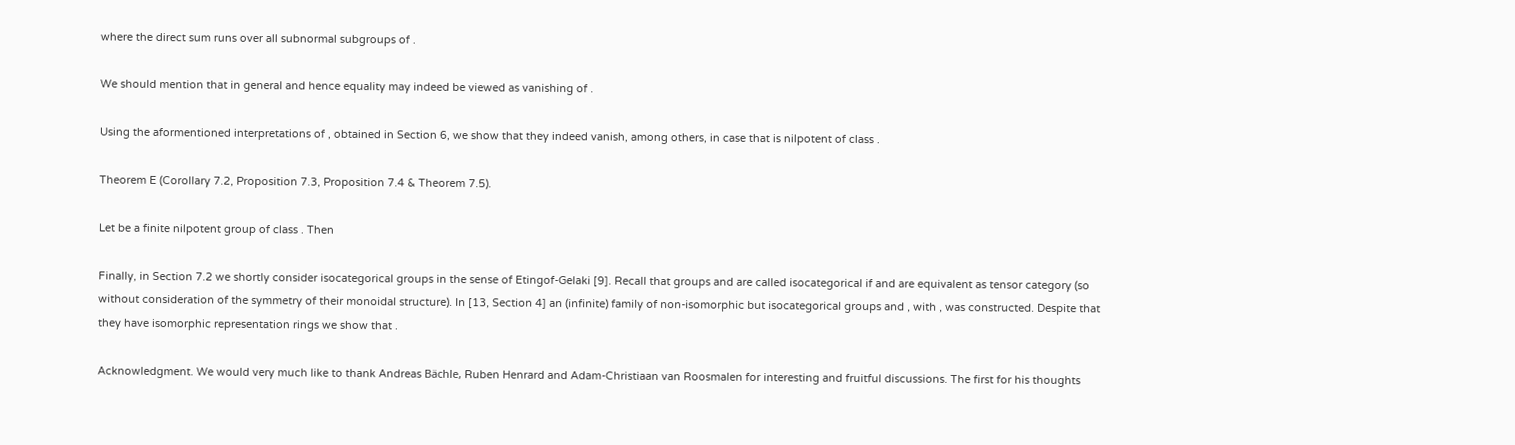where the direct sum runs over all subnormal subgroups of .

We should mention that in general and hence equality may indeed be viewed as vanishing of .

Using the aformentioned interpretations of , obtained in Section 6, we show that they indeed vanish, among others, in case that is nilpotent of class .

Theorem E (Corollary 7.2, Proposition 7.3, Proposition 7.4 & Theorem 7.5).

Let be a finite nilpotent group of class . Then

Finally, in Section 7.2 we shortly consider isocategorical groups in the sense of Etingof-Gelaki [9]. Recall that groups and are called isocategorical if and are equivalent as tensor category (so without consideration of the symmetry of their monoidal structure). In [13, Section 4] an (infinite) family of non-isomorphic but isocategorical groups and , with , was constructed. Despite that they have isomorphic representation rings we show that .

Acknowledgment. We would very much like to thank Andreas Bächle, Ruben Henrard and Adam-Christiaan van Roosmalen for interesting and fruitful discussions. The first for his thoughts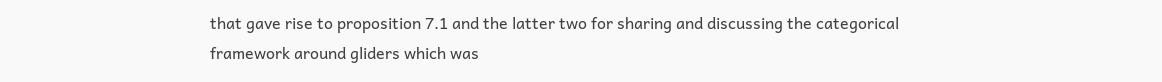that gave rise to proposition 7.1 and the latter two for sharing and discussing the categorical framework around gliders which was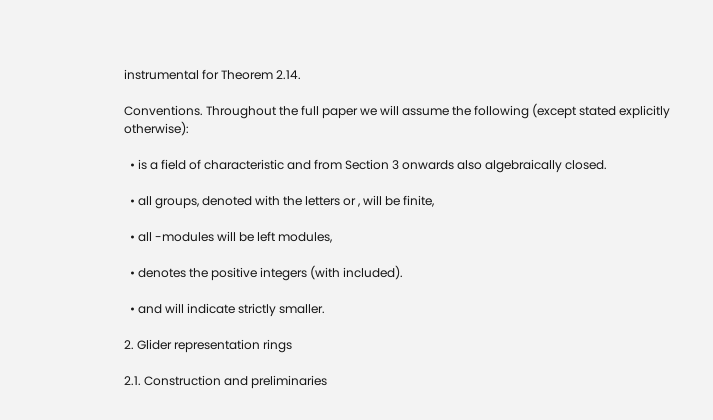instrumental for Theorem 2.14.

Conventions. Throughout the full paper we will assume the following (except stated explicitly otherwise):

  • is a field of characteristic and from Section 3 onwards also algebraically closed.

  • all groups, denoted with the letters or , will be finite,

  • all -modules will be left modules,

  • denotes the positive integers (with included).

  • and will indicate strictly smaller.

2. Glider representation rings

2.1. Construction and preliminaries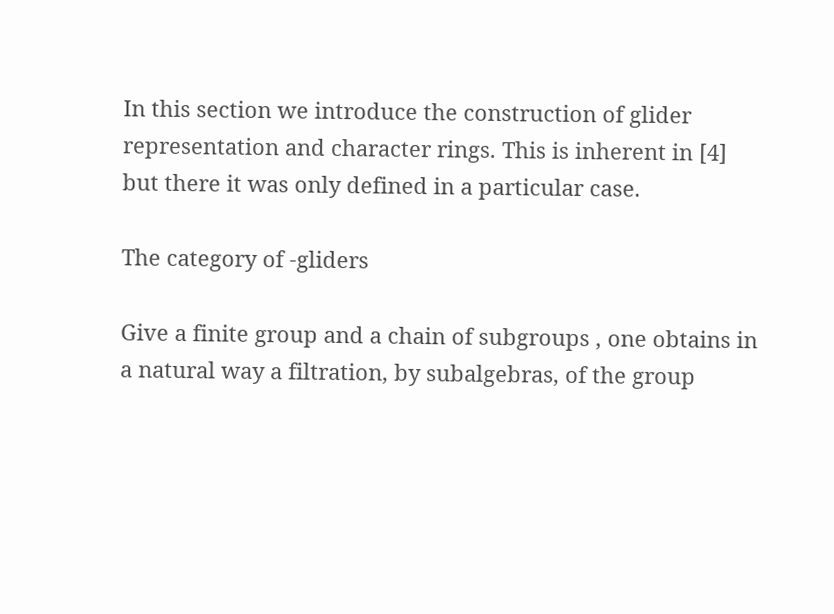In this section we introduce the construction of glider representation and character rings. This is inherent in [4] but there it was only defined in a particular case.

The category of -gliders

Give a finite group and a chain of subgroups , one obtains in a natural way a filtration, by subalgebras, of the group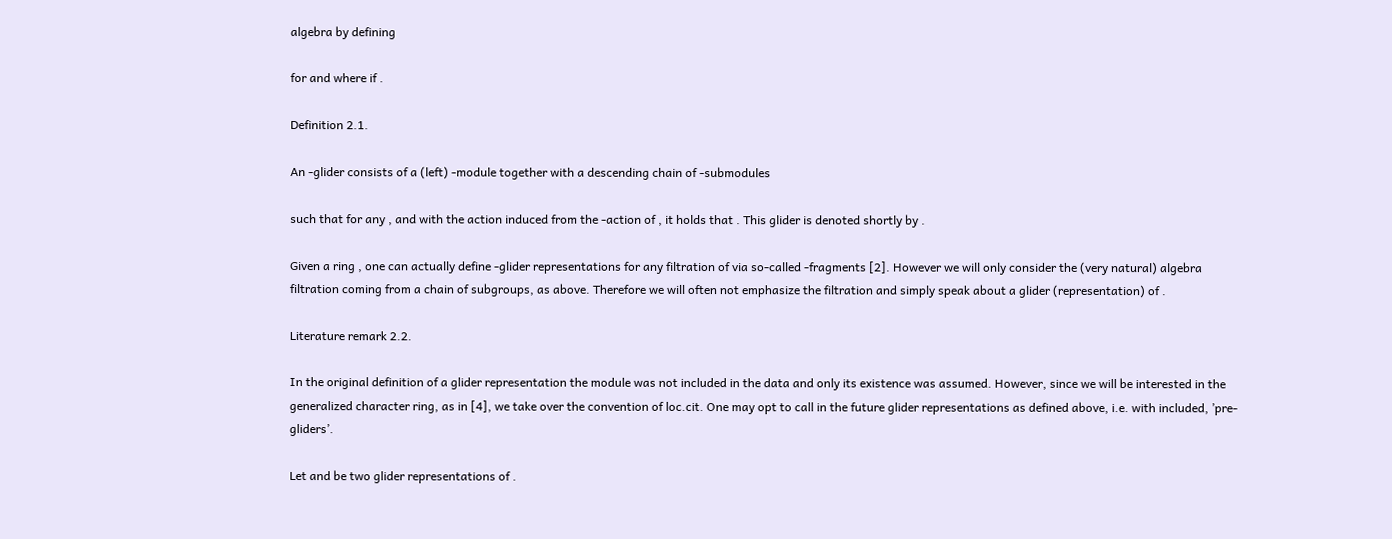algebra by defining

for and where if .

Definition 2.1.

An -glider consists of a (left) -module together with a descending chain of -submodules

such that for any , and with the action induced from the -action of , it holds that . This glider is denoted shortly by .

Given a ring , one can actually define -glider representations for any filtration of via so-called -fragments [2]. However we will only consider the (very natural) algebra filtration coming from a chain of subgroups, as above. Therefore we will often not emphasize the filtration and simply speak about a glider (representation) of .

Literature remark 2.2.

In the original definition of a glider representation the module was not included in the data and only its existence was assumed. However, since we will be interested in the generalized character ring, as in [4], we take over the convention of loc.cit. One may opt to call in the future glider representations as defined above, i.e. with included, ’pre-gliders’.

Let and be two glider representations of .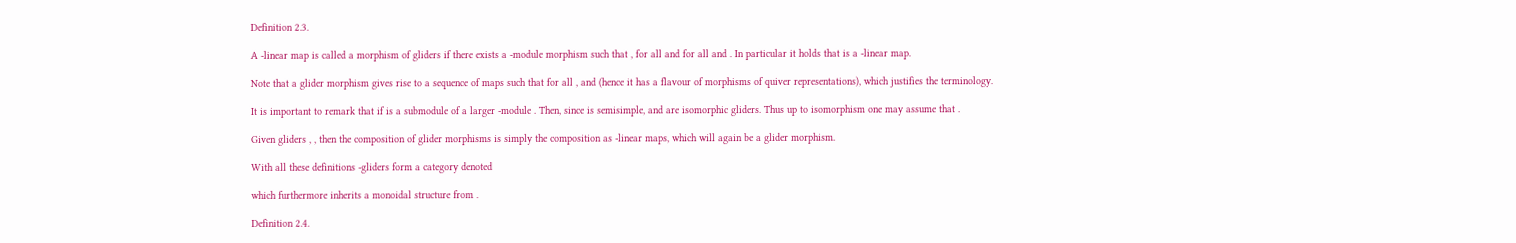Definition 2.3.

A -linear map is called a morphism of gliders if there exists a -module morphism such that , for all and for all and . In particular it holds that is a -linear map.

Note that a glider morphism gives rise to a sequence of maps such that for all , and (hence it has a flavour of morphisms of quiver representations), which justifies the terminology.

It is important to remark that if is a submodule of a larger -module . Then, since is semisimple, and are isomorphic gliders. Thus up to isomorphism one may assume that .

Given gliders , , then the composition of glider morphisms is simply the composition as -linear maps, which will again be a glider morphism.

With all these definitions -gliders form a category denoted

which furthermore inherits a monoidal structure from .

Definition 2.4.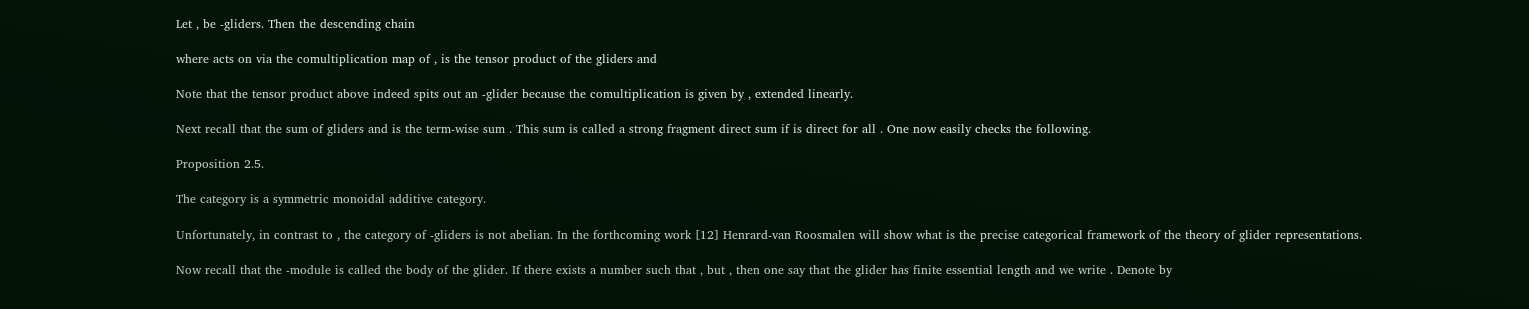Let , be -gliders. Then the descending chain

where acts on via the comultiplication map of , is the tensor product of the gliders and

Note that the tensor product above indeed spits out an -glider because the comultiplication is given by , extended linearly.

Next recall that the sum of gliders and is the term-wise sum . This sum is called a strong fragment direct sum if is direct for all . One now easily checks the following.

Proposition 2.5.

The category is a symmetric monoidal additive category.

Unfortunately, in contrast to , the category of -gliders is not abelian. In the forthcoming work [12] Henrard-van Roosmalen will show what is the precise categorical framework of the theory of glider representations.

Now recall that the -module is called the body of the glider. If there exists a number such that , but , then one say that the glider has finite essential length and we write . Denote by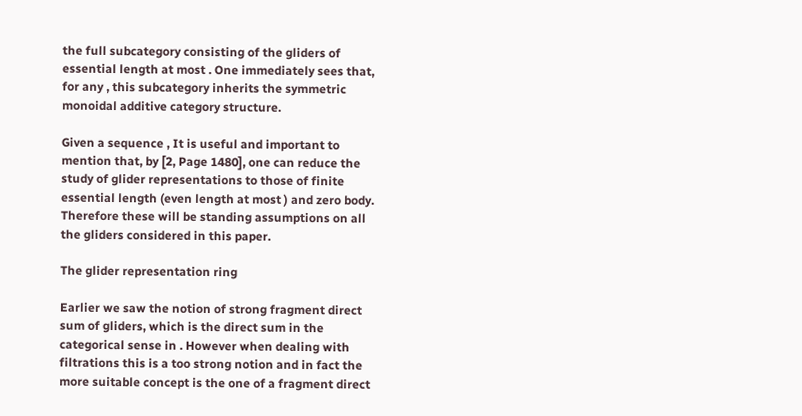the full subcategory consisting of the gliders of essential length at most . One immediately sees that, for any , this subcategory inherits the symmetric monoidal additive category structure.

Given a sequence , It is useful and important to mention that, by [2, Page 1480], one can reduce the study of glider representations to those of finite essential length (even length at most ) and zero body. Therefore these will be standing assumptions on all the gliders considered in this paper.

The glider representation ring

Earlier we saw the notion of strong fragment direct sum of gliders, which is the direct sum in the categorical sense in . However when dealing with filtrations this is a too strong notion and in fact the more suitable concept is the one of a fragment direct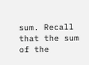sum. Recall that the sum of the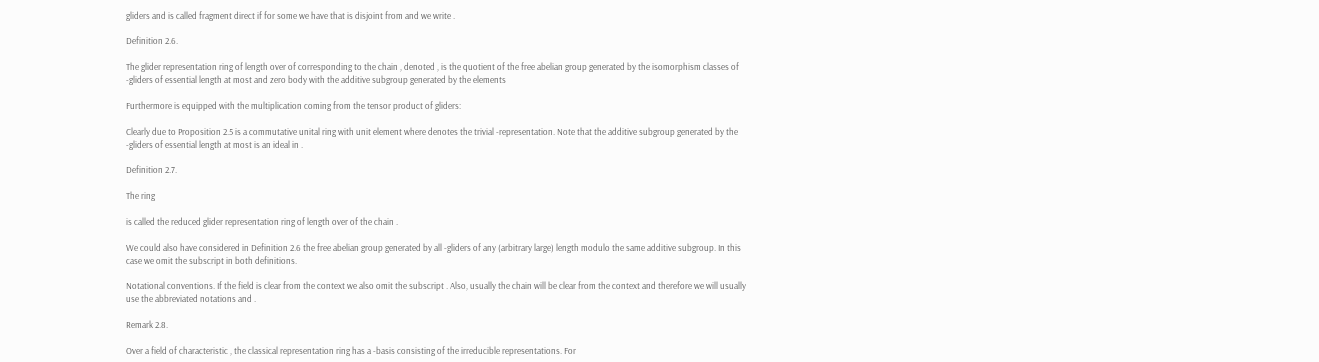gliders and is called fragment direct if for some we have that is disjoint from and we write .

Definition 2.6.

The glider representation ring of length over of corresponding to the chain , denoted , is the quotient of the free abelian group generated by the isomorphism classes of -gliders of essential length at most and zero body with the additive subgroup generated by the elements

Furthermore is equipped with the multiplication coming from the tensor product of gliders:

Clearly due to Proposition 2.5 is a commutative unital ring with unit element where denotes the trivial -representation. Note that the additive subgroup generated by the -gliders of essential length at most is an ideal in .

Definition 2.7.

The ring

is called the reduced glider representation ring of length over of the chain .

We could also have considered in Definition 2.6 the free abelian group generated by all -gliders of any (arbitrary large) length modulo the same additive subgroup. In this case we omit the subscript in both definitions.

Notational conventions. If the field is clear from the context we also omit the subscript . Also, usually the chain will be clear from the context and therefore we will usually use the abbreviated notations and .

Remark 2.8.

Over a field of characteristic , the classical representation ring has a -basis consisting of the irreducible representations. For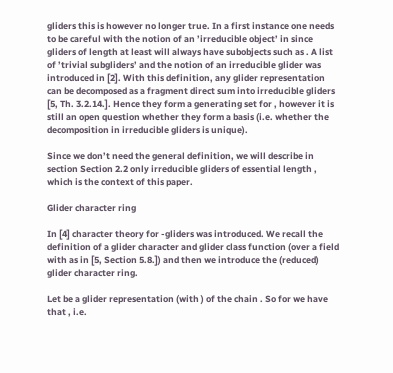gliders this is however no longer true. In a first instance one needs to be careful with the notion of an ’irreducible object’ in since gliders of length at least will always have subobjects such as . A list of ’trivial subgliders’ and the notion of an irreducible glider was introduced in [2]. With this definition, any glider representation can be decomposed as a fragment direct sum into irreducible gliders [5, Th. 3.2.14.]. Hence they form a generating set for , however it is still an open question whether they form a basis (i.e. whether the decomposition in irreducible gliders is unique).

Since we don’t need the general definition, we will describe in section Section 2.2 only irreducible gliders of essential length , which is the context of this paper.

Glider character ring

In [4] character theory for -gliders was introduced. We recall the definition of a glider character and glider class function (over a field with as in [5, Section 5.8.]) and then we introduce the (reduced) glider character ring.

Let be a glider representation (with ) of the chain . So for we have that , i.e.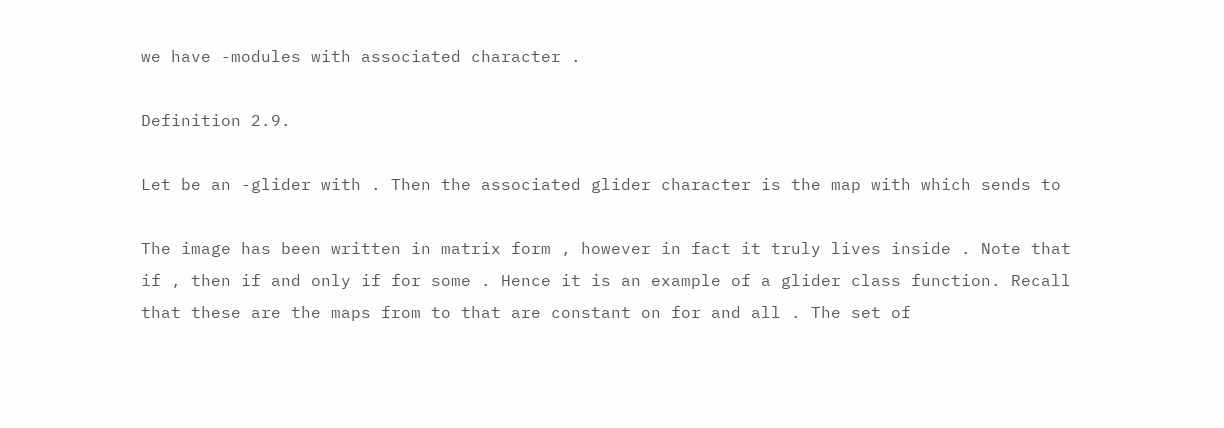we have -modules with associated character .

Definition 2.9.

Let be an -glider with . Then the associated glider character is the map with which sends to

The image has been written in matrix form , however in fact it truly lives inside . Note that if , then if and only if for some . Hence it is an example of a glider class function. Recall that these are the maps from to that are constant on for and all . The set of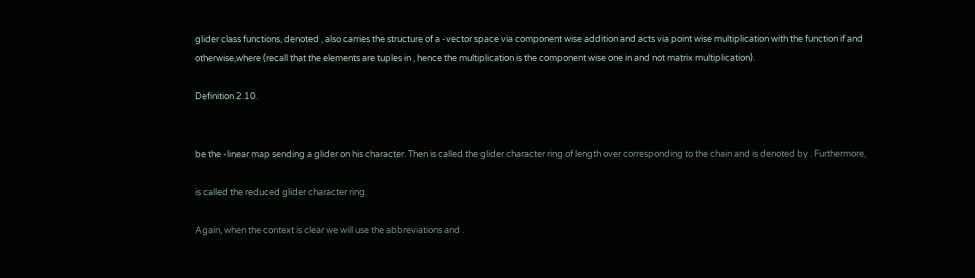glider class functions, denoted , also carries the structure of a -vector space via component wise addition and acts via point wise multiplication with the function if and otherwise,where (recall that the elements are tuples in , hence the multiplication is the component wise one in and not matrix multiplication).

Definition 2.10.


be the -linear map sending a glider on his character. Then is called the glider character ring of length over corresponding to the chain and is denoted by . Furthermore,

is called the reduced glider character ring.

Again, when the context is clear we will use the abbreviations and .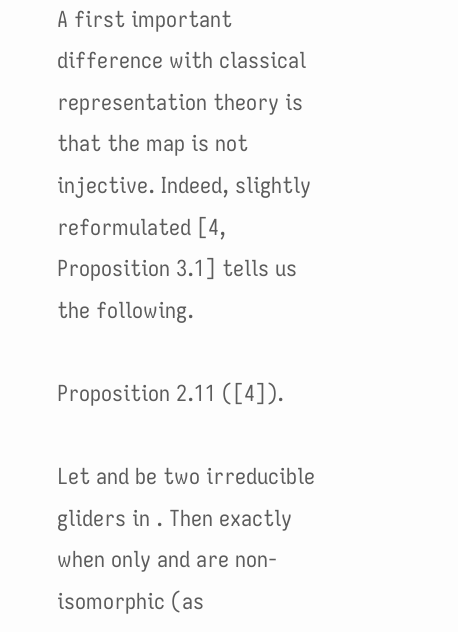A first important difference with classical representation theory is that the map is not injective. Indeed, slightly reformulated [4, Proposition 3.1] tells us the following.

Proposition 2.11 ([4]).

Let and be two irreducible gliders in . Then exactly when only and are non-isomorphic (as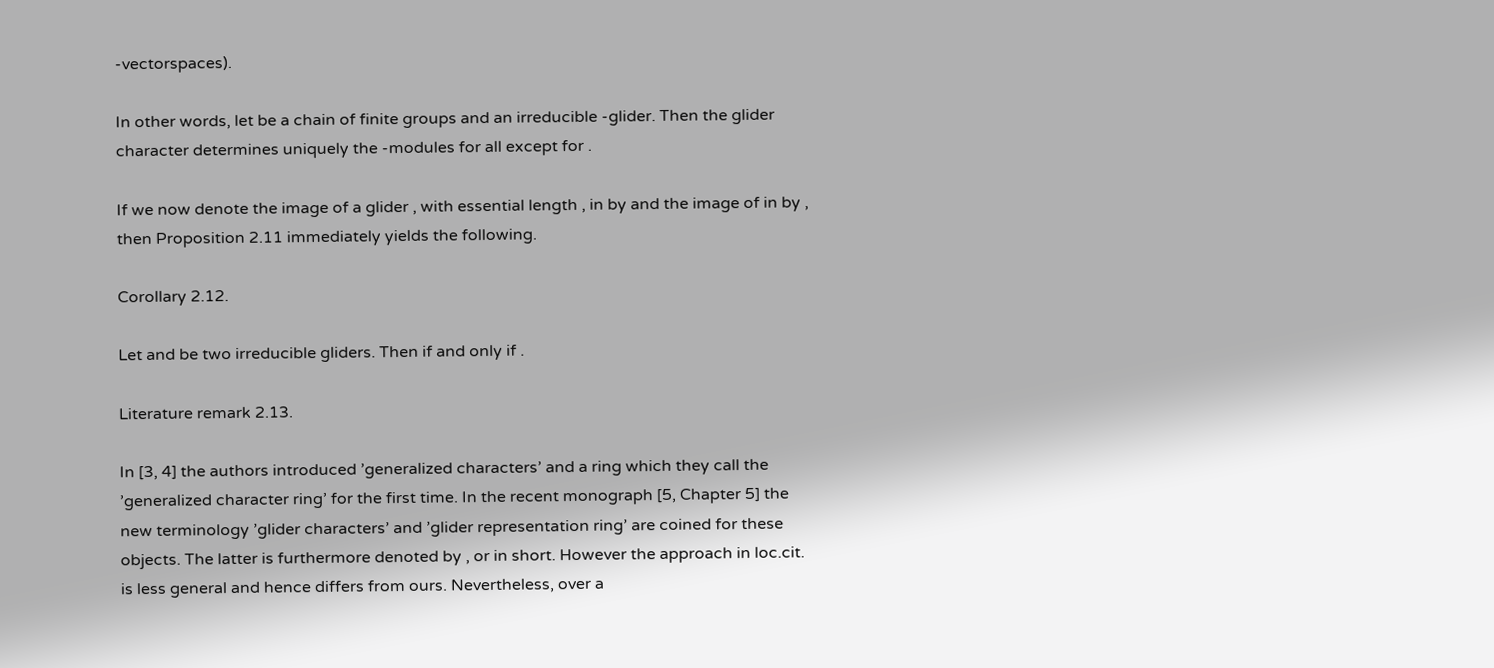-vectorspaces).

In other words, let be a chain of finite groups and an irreducible -glider. Then the glider character determines uniquely the -modules for all except for .

If we now denote the image of a glider , with essential length , in by and the image of in by , then Proposition 2.11 immediately yields the following.

Corollary 2.12.

Let and be two irreducible gliders. Then if and only if .

Literature remark 2.13.

In [3, 4] the authors introduced ’generalized characters’ and a ring which they call the ’generalized character ring’ for the first time. In the recent monograph [5, Chapter 5] the new terminology ’glider characters’ and ’glider representation ring’ are coined for these objects. The latter is furthermore denoted by , or in short. However the approach in loc.cit. is less general and hence differs from ours. Nevertheless, over a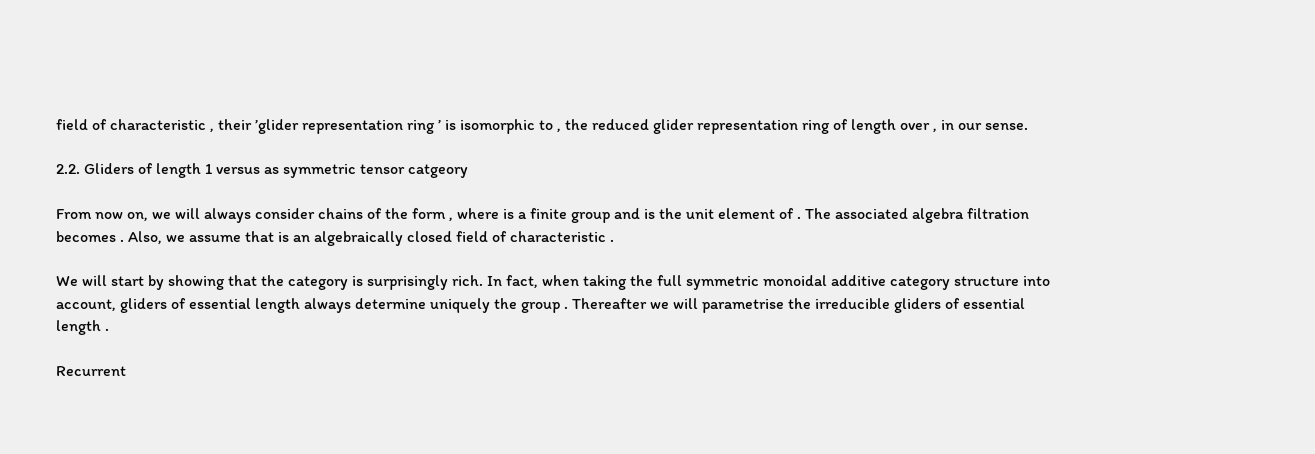field of characteristic , their ’glider representation ring ’ is isomorphic to , the reduced glider representation ring of length over , in our sense.

2.2. Gliders of length 1 versus as symmetric tensor catgeory

From now on, we will always consider chains of the form , where is a finite group and is the unit element of . The associated algebra filtration becomes . Also, we assume that is an algebraically closed field of characteristic .

We will start by showing that the category is surprisingly rich. In fact, when taking the full symmetric monoidal additive category structure into account, gliders of essential length always determine uniquely the group . Thereafter we will parametrise the irreducible gliders of essential length .

Recurrent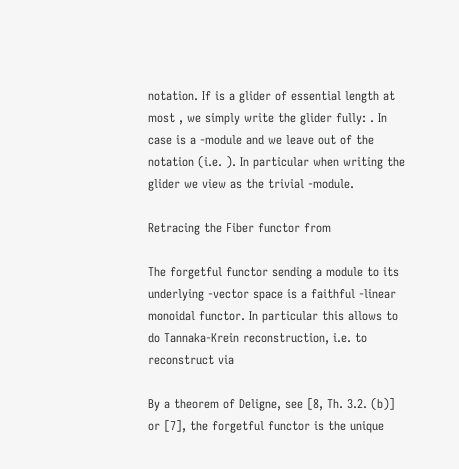notation. If is a glider of essential length at most , we simply write the glider fully: . In case is a -module and we leave out of the notation (i.e. ). In particular when writing the glider we view as the trivial -module.

Retracing the Fiber functor from

The forgetful functor sending a module to its underlying -vector space is a faithful -linear monoidal functor. In particular this allows to do Tannaka-Krein reconstruction, i.e. to reconstruct via

By a theorem of Deligne, see [8, Th. 3.2. (b)] or [7], the forgetful functor is the unique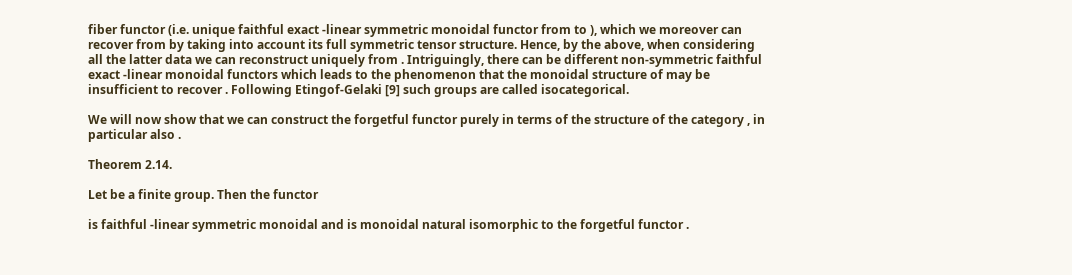fiber functor (i.e. unique faithful exact -linear symmetric monoidal functor from to ), which we moreover can recover from by taking into account its full symmetric tensor structure. Hence, by the above, when considering all the latter data we can reconstruct uniquely from . Intriguingly, there can be different non-symmetric faithful exact -linear monoidal functors which leads to the phenomenon that the monoidal structure of may be insufficient to recover . Following Etingof-Gelaki [9] such groups are called isocategorical.

We will now show that we can construct the forgetful functor purely in terms of the structure of the category , in particular also .

Theorem 2.14.

Let be a finite group. Then the functor

is faithful -linear symmetric monoidal and is monoidal natural isomorphic to the forgetful functor .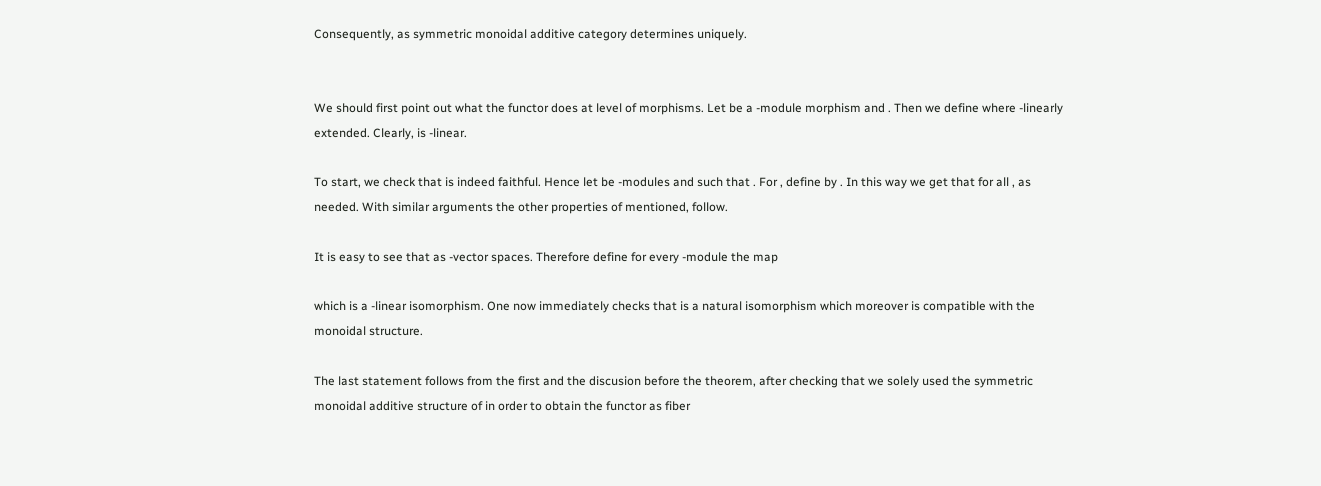Consequently, as symmetric monoidal additive category determines uniquely.


We should first point out what the functor does at level of morphisms. Let be a -module morphism and . Then we define where -linearly extended. Clearly, is -linear.

To start, we check that is indeed faithful. Hence let be -modules and such that . For , define by . In this way we get that for all , as needed. With similar arguments the other properties of mentioned, follow.

It is easy to see that as -vector spaces. Therefore define for every -module the map

which is a -linear isomorphism. One now immediately checks that is a natural isomorphism which moreover is compatible with the monoidal structure.

The last statement follows from the first and the discusion before the theorem, after checking that we solely used the symmetric monoidal additive structure of in order to obtain the functor as fiber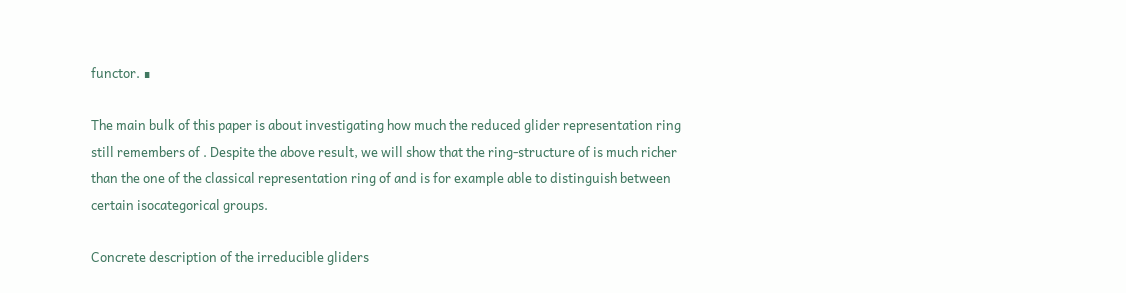functor. ∎

The main bulk of this paper is about investigating how much the reduced glider representation ring still remembers of . Despite the above result, we will show that the ring-structure of is much richer than the one of the classical representation ring of and is for example able to distinguish between certain isocategorical groups.

Concrete description of the irreducible gliders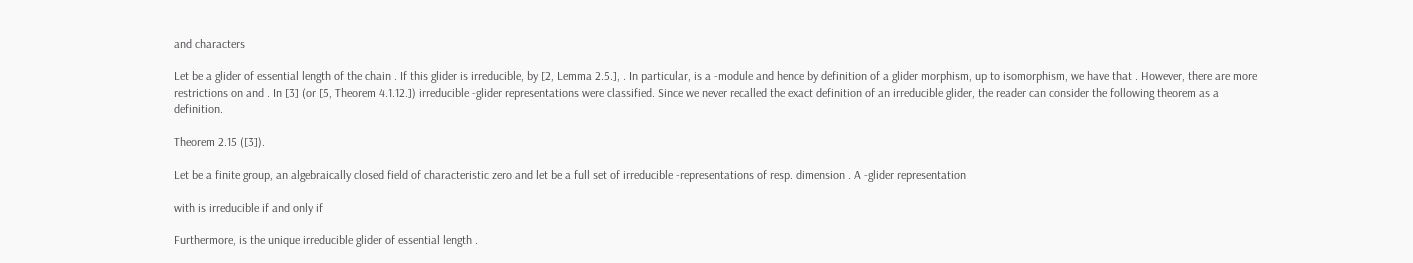and characters

Let be a glider of essential length of the chain . If this glider is irreducible, by [2, Lemma 2.5.], . In particular, is a -module and hence by definition of a glider morphism, up to isomorphism, we have that . However, there are more restrictions on and . In [3] (or [5, Theorem 4.1.12.]) irreducible -glider representations were classified. Since we never recalled the exact definition of an irreducible glider, the reader can consider the following theorem as a definition.

Theorem 2.15 ([3]).

Let be a finite group, an algebraically closed field of characteristic zero and let be a full set of irreducible -representations of resp. dimension . A -glider representation

with is irreducible if and only if

Furthermore, is the unique irreducible glider of essential length .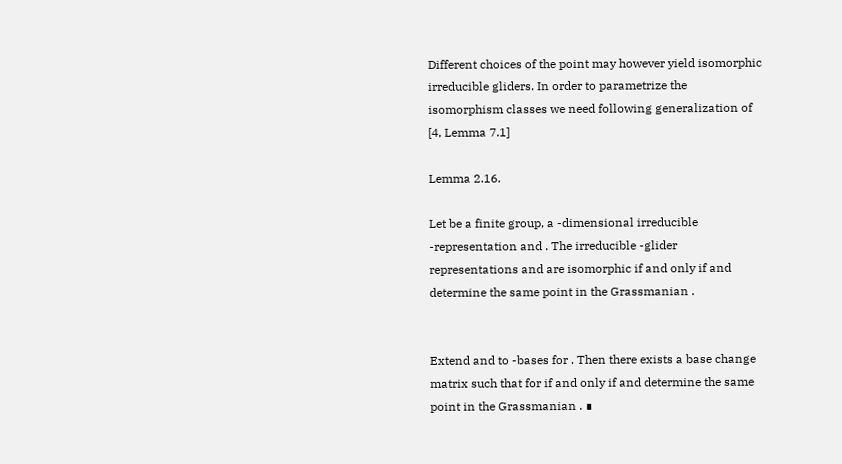Different choices of the point may however yield isomorphic irreducible gliders. In order to parametrize the isomorphism classes we need following generalization of [4, Lemma 7.1]

Lemma 2.16.

Let be a finite group, a -dimensional irreducible -representation and . The irreducible -glider representations and are isomorphic if and only if and determine the same point in the Grassmanian .


Extend and to -bases for . Then there exists a base change matrix such that for if and only if and determine the same point in the Grassmanian . ∎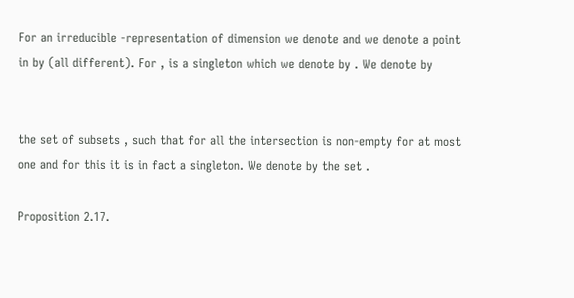For an irreducible -representation of dimension we denote and we denote a point in by (all different). For , is a singleton which we denote by . We denote by


the set of subsets , such that for all the intersection is non-empty for at most one and for this it is in fact a singleton. We denote by the set .

Proposition 2.17.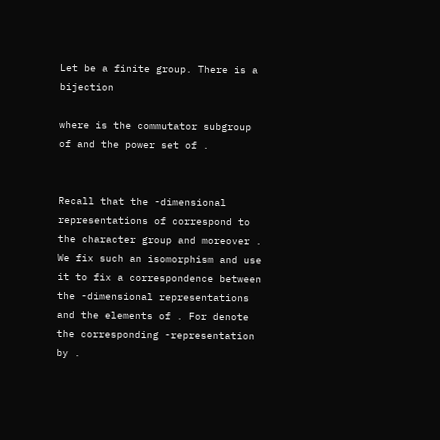Let be a finite group. There is a bijection

where is the commutator subgroup of and the power set of .


Recall that the -dimensional representations of correspond to the character group and moreover . We fix such an isomorphism and use it to fix a correspondence between the -dimensional representations and the elements of . For denote the corresponding -representation by .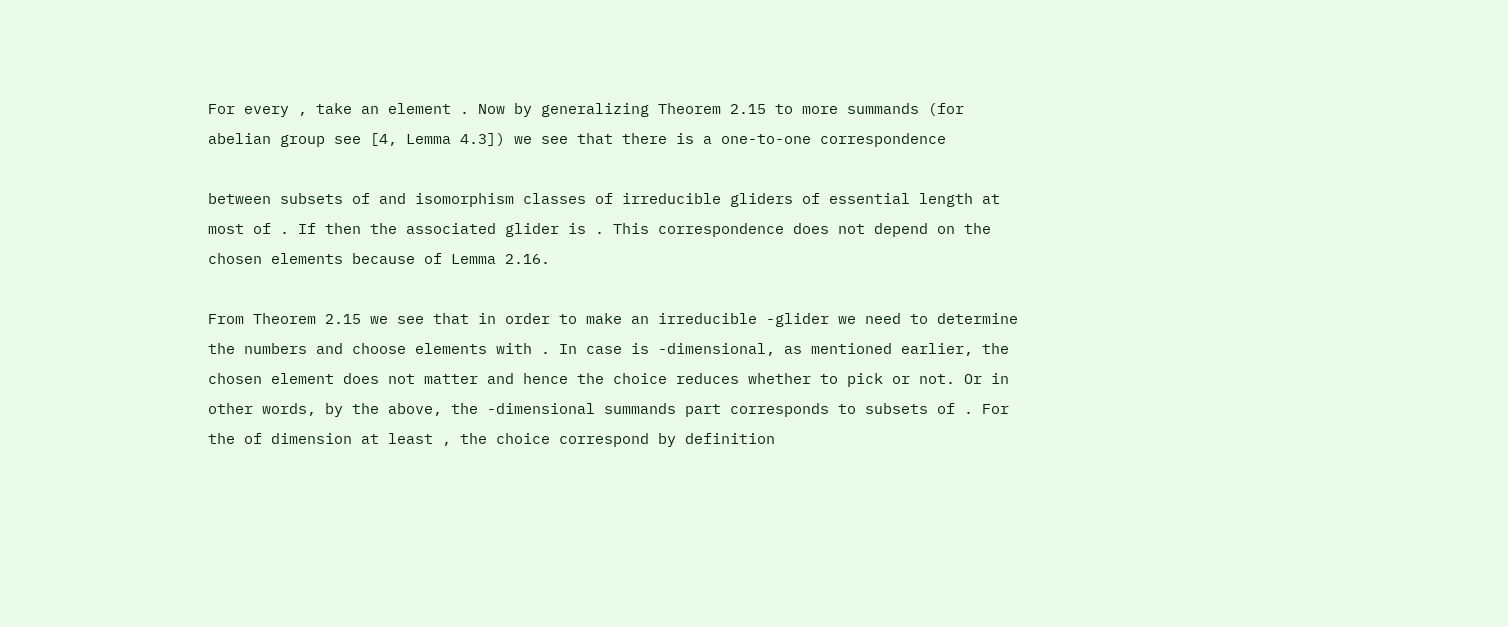For every , take an element . Now by generalizing Theorem 2.15 to more summands (for abelian group see [4, Lemma 4.3]) we see that there is a one-to-one correspondence

between subsets of and isomorphism classes of irreducible gliders of essential length at most of . If then the associated glider is . This correspondence does not depend on the chosen elements because of Lemma 2.16.

From Theorem 2.15 we see that in order to make an irreducible -glider we need to determine the numbers and choose elements with . In case is -dimensional, as mentioned earlier, the chosen element does not matter and hence the choice reduces whether to pick or not. Or in other words, by the above, the -dimensional summands part corresponds to subsets of . For the of dimension at least , the choice correspond by definition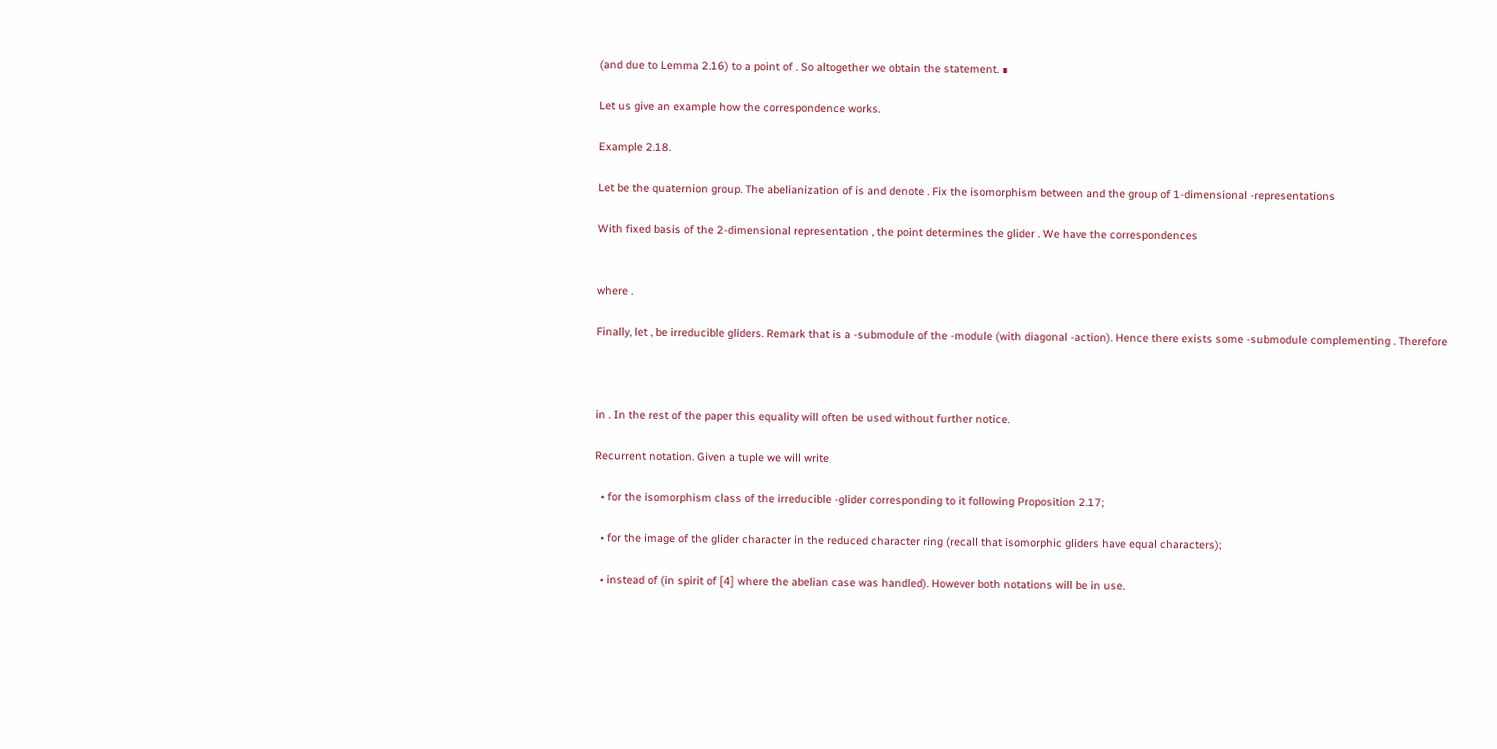(and due to Lemma 2.16) to a point of . So altogether we obtain the statement. ∎

Let us give an example how the correspondence works.

Example 2.18.

Let be the quaternion group. The abelianization of is and denote . Fix the isomorphism between and the group of 1-dimensional -representations

With fixed basis of the 2-dimensional representation , the point determines the glider . We have the correspondences


where .

Finally, let , be irreducible gliders. Remark that is a -submodule of the -module (with diagonal -action). Hence there exists some -submodule complementing . Therefore



in . In the rest of the paper this equality will often be used without further notice.

Recurrent notation. Given a tuple we will write

  • for the isomorphism class of the irreducible -glider corresponding to it following Proposition 2.17;

  • for the image of the glider character in the reduced character ring (recall that isomorphic gliders have equal characters);

  • instead of (in spirit of [4] where the abelian case was handled). However both notations will be in use.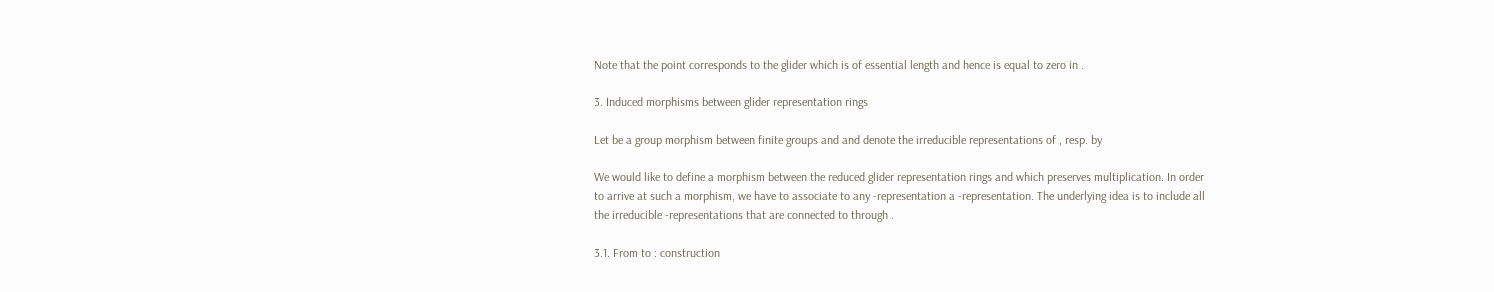Note that the point corresponds to the glider which is of essential length and hence is equal to zero in .

3. Induced morphisms between glider representation rings

Let be a group morphism between finite groups and and denote the irreducible representations of , resp. by

We would like to define a morphism between the reduced glider representation rings and which preserves multiplication. In order to arrive at such a morphism, we have to associate to any -representation a -representation. The underlying idea is to include all the irreducible -representations that are connected to through .

3.1. From to : construction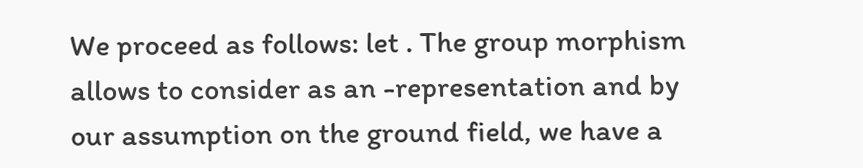We proceed as follows: let . The group morphism allows to consider as an -representation and by our assumption on the ground field, we have a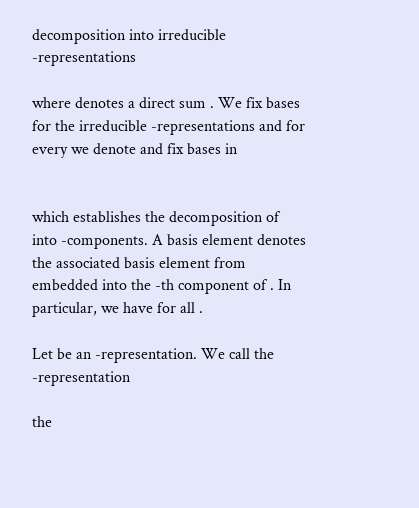decomposition into irreducible -representations

where denotes a direct sum . We fix bases for the irreducible -representations and for every we denote and fix bases in


which establishes the decomposition of into -components. A basis element denotes the associated basis element from embedded into the -th component of . In particular, we have for all .

Let be an -representation. We call the -representation

the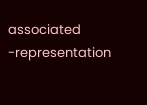associated -representation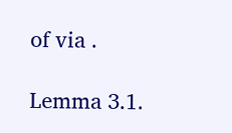of via .

Lemma 3.1.